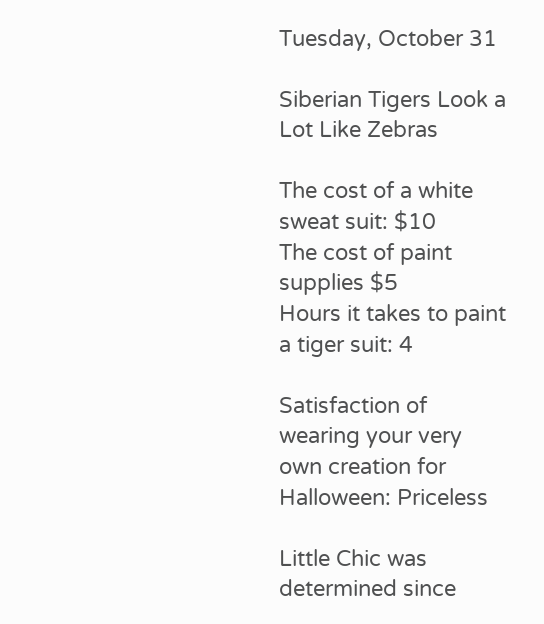Tuesday, October 31

Siberian Tigers Look a Lot Like Zebras

The cost of a white sweat suit: $10
The cost of paint supplies $5
Hours it takes to paint a tiger suit: 4

Satisfaction of wearing your very own creation for Halloween: Priceless

Little Chic was determined since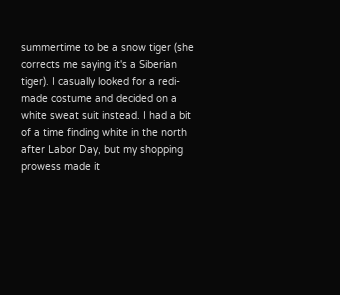summertime to be a snow tiger (she corrects me saying it's a Siberian tiger). I casually looked for a redi-made costume and decided on a white sweat suit instead. I had a bit of a time finding white in the north after Labor Day, but my shopping prowess made it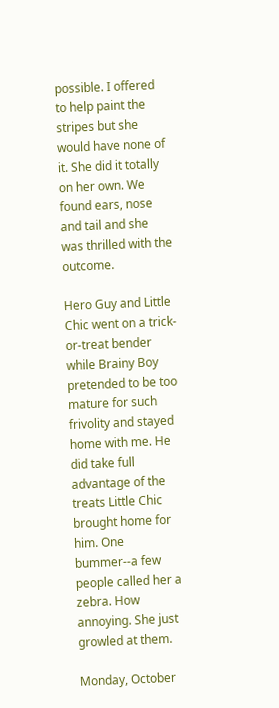possible. I offered to help paint the stripes but she would have none of it. She did it totally on her own. We found ears, nose and tail and she was thrilled with the outcome.

Hero Guy and Little Chic went on a trick-or-treat bender while Brainy Boy pretended to be too mature for such frivolity and stayed home with me. He did take full advantage of the treats Little Chic brought home for him. One bummer--a few people called her a zebra. How annoying. She just growled at them.

Monday, October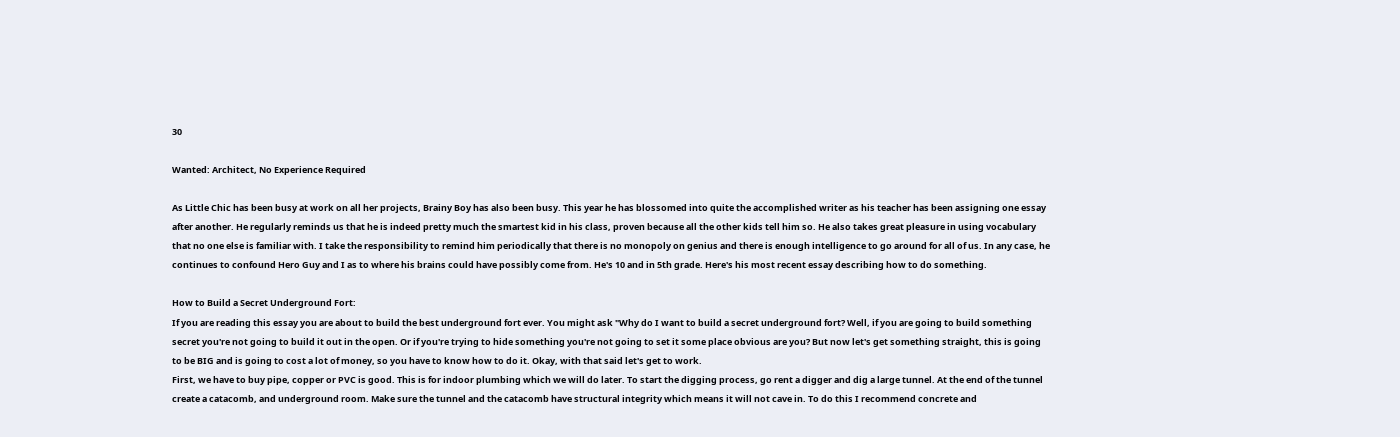30

Wanted: Architect, No Experience Required

As Little Chic has been busy at work on all her projects, Brainy Boy has also been busy. This year he has blossomed into quite the accomplished writer as his teacher has been assigning one essay after another. He regularly reminds us that he is indeed pretty much the smartest kid in his class, proven because all the other kids tell him so. He also takes great pleasure in using vocabulary that no one else is familiar with. I take the responsibility to remind him periodically that there is no monopoly on genius and there is enough intelligence to go around for all of us. In any case, he continues to confound Hero Guy and I as to where his brains could have possibly come from. He's 10 and in 5th grade. Here's his most recent essay describing how to do something.

How to Build a Secret Underground Fort:
If you are reading this essay you are about to build the best underground fort ever. You might ask "Why do I want to build a secret underground fort? Well, if you are going to build something secret you're not going to build it out in the open. Or if you're trying to hide something you're not going to set it some place obvious are you? But now let's get something straight, this is going to be BIG and is going to cost a lot of money, so you have to know how to do it. Okay, with that said let's get to work.
First, we have to buy pipe, copper or PVC is good. This is for indoor plumbing which we will do later. To start the digging process, go rent a digger and dig a large tunnel. At the end of the tunnel create a catacomb, and underground room. Make sure the tunnel and the catacomb have structural integrity which means it will not cave in. To do this I recommend concrete and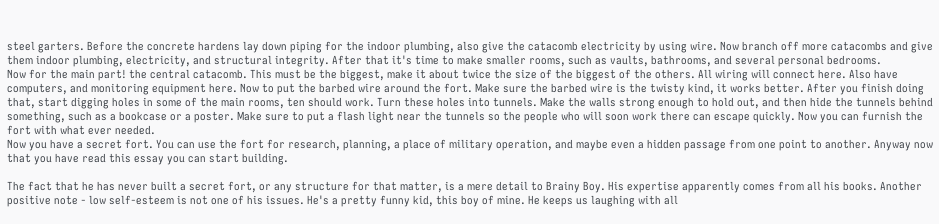steel garters. Before the concrete hardens lay down piping for the indoor plumbing, also give the catacomb electricity by using wire. Now branch off more catacombs and give them indoor plumbing, electricity, and structural integrity. After that it's time to make smaller rooms, such as vaults, bathrooms, and several personal bedrooms.
Now for the main part! the central catacomb. This must be the biggest, make it about twice the size of the biggest of the others. All wiring will connect here. Also have computers, and monitoring equipment here. Now to put the barbed wire around the fort. Make sure the barbed wire is the twisty kind, it works better. After you finish doing that, start digging holes in some of the main rooms, ten should work. Turn these holes into tunnels. Make the walls strong enough to hold out, and then hide the tunnels behind something, such as a bookcase or a poster. Make sure to put a flash light near the tunnels so the people who will soon work there can escape quickly. Now you can furnish the fort with what ever needed.
Now you have a secret fort. You can use the fort for research, planning, a place of military operation, and maybe even a hidden passage from one point to another. Anyway now that you have read this essay you can start building.

The fact that he has never built a secret fort, or any structure for that matter, is a mere detail to Brainy Boy. His expertise apparently comes from all his books. Another positive note - low self-esteem is not one of his issues. He's a pretty funny kid, this boy of mine. He keeps us laughing with all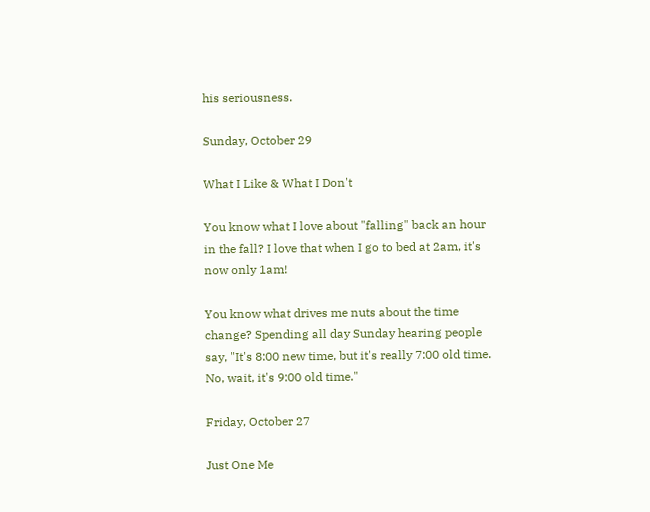his seriousness.

Sunday, October 29

What I Like & What I Don't

You know what I love about "falling" back an hour in the fall? I love that when I go to bed at 2am, it's now only 1am!

You know what drives me nuts about the time change? Spending all day Sunday hearing people say, "It's 8:00 new time, but it's really 7:00 old time. No, wait, it's 9:00 old time."

Friday, October 27

Just One Me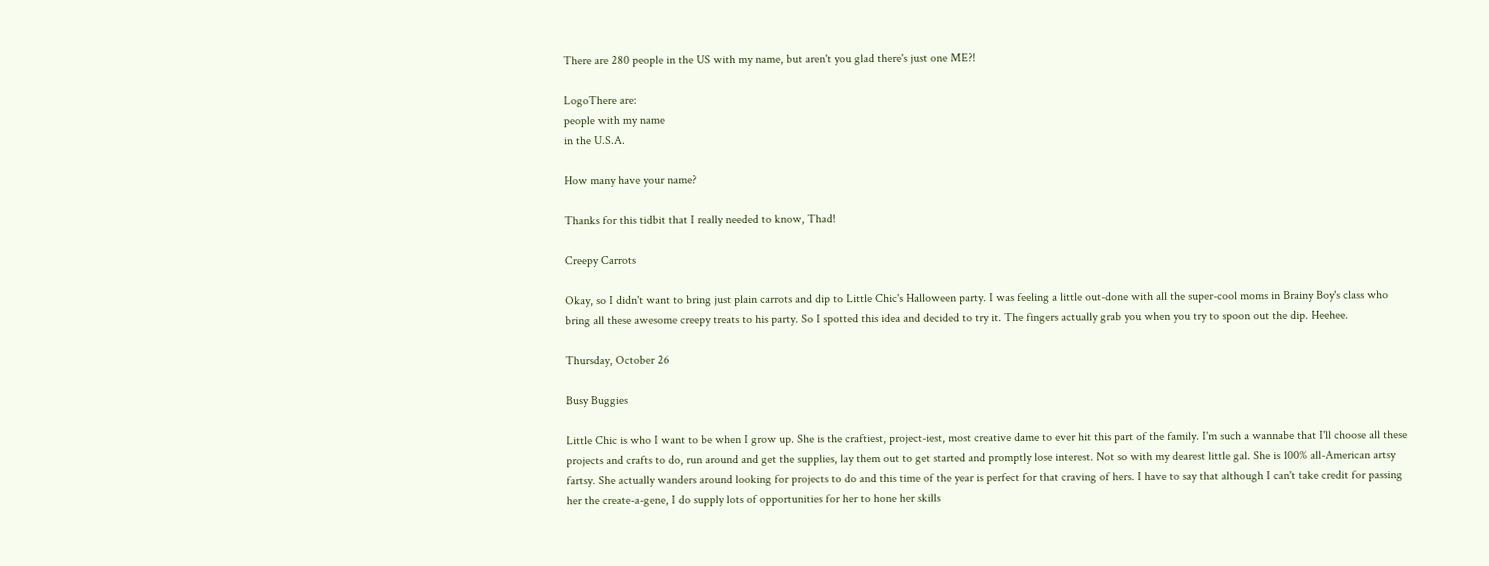There are 280 people in the US with my name, but aren't you glad there's just one ME?!

LogoThere are:
people with my name
in the U.S.A.

How many have your name?

Thanks for this tidbit that I really needed to know, Thad!

Creepy Carrots

Okay, so I didn't want to bring just plain carrots and dip to Little Chic's Halloween party. I was feeling a little out-done with all the super-cool moms in Brainy Boy's class who bring all these awesome creepy treats to his party. So I spotted this idea and decided to try it. The fingers actually grab you when you try to spoon out the dip. Heehee.

Thursday, October 26

Busy Buggies

Little Chic is who I want to be when I grow up. She is the craftiest, project-iest, most creative dame to ever hit this part of the family. I'm such a wannabe that I'll choose all these projects and crafts to do, run around and get the supplies, lay them out to get started and promptly lose interest. Not so with my dearest little gal. She is 100% all-American artsy fartsy. She actually wanders around looking for projects to do and this time of the year is perfect for that craving of hers. I have to say that although I can't take credit for passing her the create-a-gene, I do supply lots of opportunities for her to hone her skills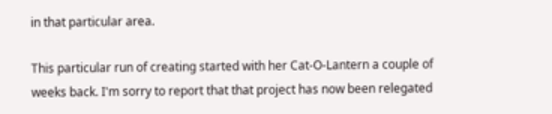in that particular area.

This particular run of creating started with her Cat-O-Lantern a couple of weeks back. I'm sorry to report that that project has now been relegated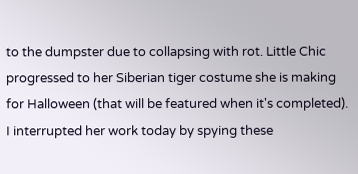to the dumpster due to collapsing with rot. Little Chic progressed to her Siberian tiger costume she is making for Halloween (that will be featured when it's completed). I interrupted her work today by spying these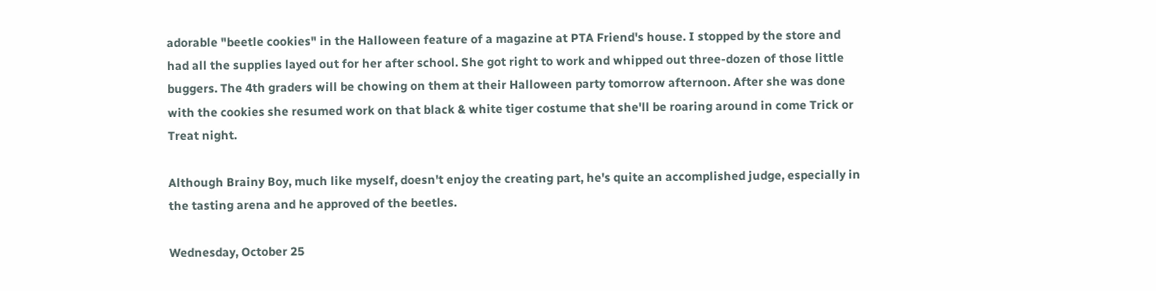adorable "beetle cookies" in the Halloween feature of a magazine at PTA Friend's house. I stopped by the store and had all the supplies layed out for her after school. She got right to work and whipped out three-dozen of those little buggers. The 4th graders will be chowing on them at their Halloween party tomorrow afternoon. After she was done with the cookies she resumed work on that black & white tiger costume that she'll be roaring around in come Trick or Treat night.

Although Brainy Boy, much like myself, doesn't enjoy the creating part, he's quite an accomplished judge, especially in the tasting arena and he approved of the beetles.

Wednesday, October 25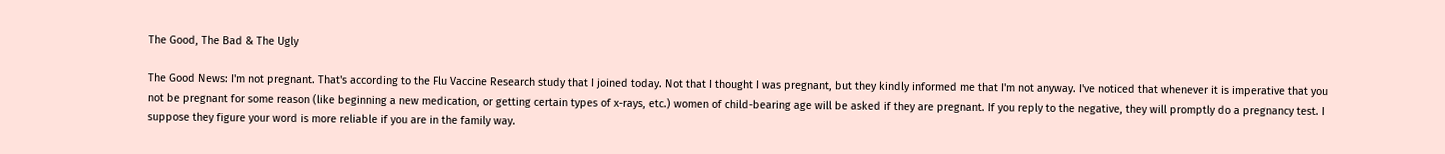The Good, The Bad & The Ugly

The Good News: I'm not pregnant. That's according to the Flu Vaccine Research study that I joined today. Not that I thought I was pregnant, but they kindly informed me that I'm not anyway. I've noticed that whenever it is imperative that you not be pregnant for some reason (like beginning a new medication, or getting certain types of x-rays, etc.) women of child-bearing age will be asked if they are pregnant. If you reply to the negative, they will promptly do a pregnancy test. I suppose they figure your word is more reliable if you are in the family way.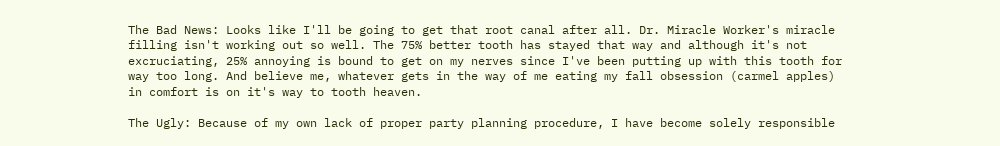The Bad News: Looks like I'll be going to get that root canal after all. Dr. Miracle Worker's miracle filling isn't working out so well. The 75% better tooth has stayed that way and although it's not excruciating, 25% annoying is bound to get on my nerves since I've been putting up with this tooth for way too long. And believe me, whatever gets in the way of me eating my fall obsession (carmel apples) in comfort is on it's way to tooth heaven.

The Ugly: Because of my own lack of proper party planning procedure, I have become solely responsible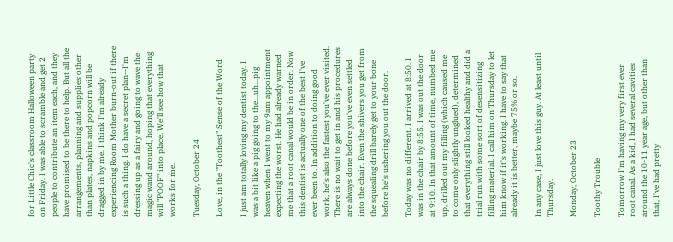for Little Chic's classroom Halloween party on Friday. I was able to scramble and get 2 people to contribute an item each, and they have promised to be there to help. But all the arrangements, planning and supplies other than plates, napkins and popcorn will be dragged in by me. I think I'm already experiencing Room Mother burn-out if there is such a thing. I do have a secret plan--I'm dressing up as a fairy and going to wave the magic wand around, hoping that everything will "POOF" into place. We'll see how that works for me.

Tuesday, October 24

Love, in the "Toothest" Sense of the Word

I just am totally loving my dentist today. I was a bit like a pig going to the...uh...pig heaven when I went to my 9am appointment expecting the worst. He had already warned me that a root canal would be in order. Now this dentist is actually one of the best I've ever been to. In addition to doing good work, he's also the fastest you've ever visited. There is no wait to get in and his procedures are always done before you've even settled into the chair. Even the shivers you get from the squealing drill barely get to your bone before he's ushering you out the door.

Today was no different. I arrived at 8:50. I was in the chair by 8:55. I was out the door at 9:10. In that amount of time, numbed me up, drilled out my filling (which caused me to come only slightly unglued), determined that everything still looked healthy and did a trial run with some sort of desensitizing filling material. I call him on Thursday to let him know if it's working. I have to say that already it is better, maybe 75% or so.

In any case, I just love this guy. At least until Thursday.

Monday, October 23

Toothy Trouble

Tomorrow I'm having my very first ever root canal. As a kid, I had several cavities around the 10-11 year age, but other than that, I've had pretty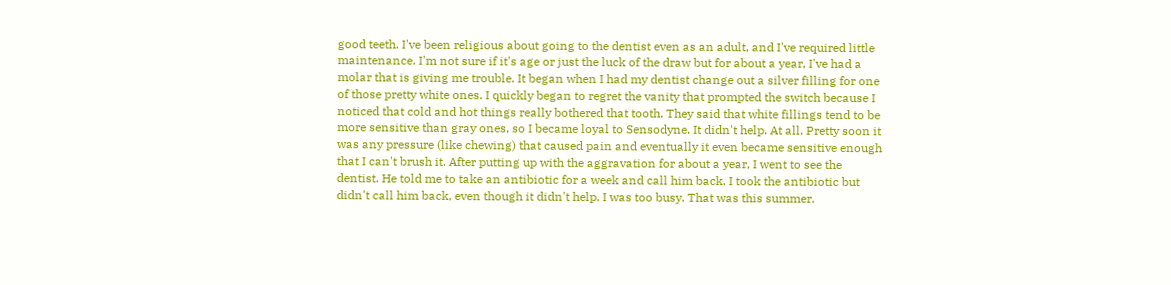good teeth. I've been religious about going to the dentist even as an adult, and I've required little maintenance. I'm not sure if it's age or just the luck of the draw but for about a year, I've had a molar that is giving me trouble. It began when I had my dentist change out a silver filling for one of those pretty white ones. I quickly began to regret the vanity that prompted the switch because I noticed that cold and hot things really bothered that tooth. They said that white fillings tend to be more sensitive than gray ones, so I became loyal to Sensodyne. It didn't help. At all. Pretty soon it was any pressure (like chewing) that caused pain and eventually it even became sensitive enough that I can't brush it. After putting up with the aggravation for about a year, I went to see the dentist. He told me to take an antibiotic for a week and call him back. I took the antibiotic but didn't call him back, even though it didn't help. I was too busy. That was this summer.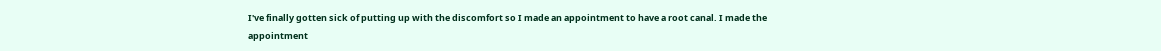I've finally gotten sick of putting up with the discomfort so I made an appointment to have a root canal. I made the appointment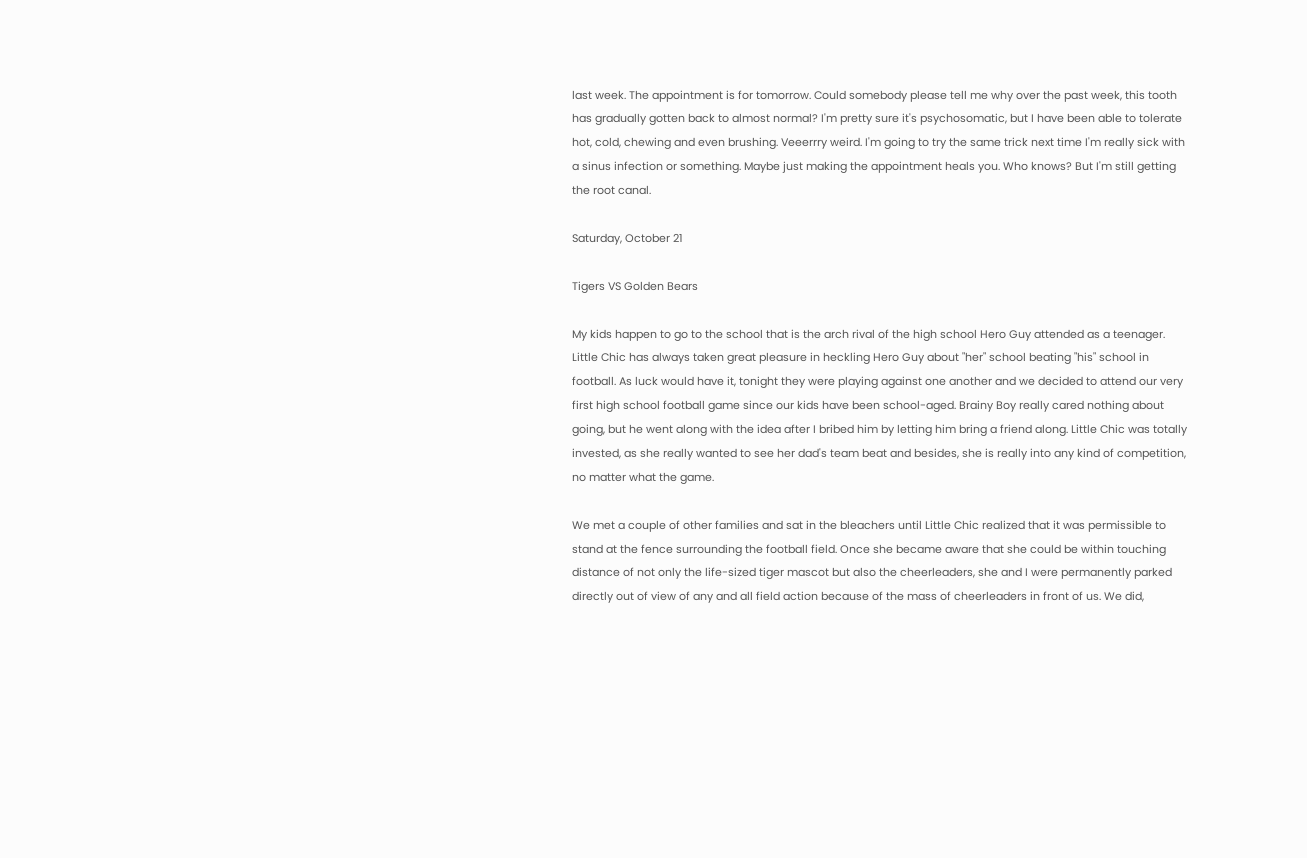last week. The appointment is for tomorrow. Could somebody please tell me why over the past week, this tooth has gradually gotten back to almost normal? I'm pretty sure it's psychosomatic, but I have been able to tolerate hot, cold, chewing and even brushing. Veeerrry weird. I'm going to try the same trick next time I'm really sick with a sinus infection or something. Maybe just making the appointment heals you. Who knows? But I'm still getting the root canal.

Saturday, October 21

Tigers VS Golden Bears

My kids happen to go to the school that is the arch rival of the high school Hero Guy attended as a teenager. Little Chic has always taken great pleasure in heckling Hero Guy about "her" school beating "his" school in football. As luck would have it, tonight they were playing against one another and we decided to attend our very first high school football game since our kids have been school-aged. Brainy Boy really cared nothing about going, but he went along with the idea after I bribed him by letting him bring a friend along. Little Chic was totally invested, as she really wanted to see her dad's team beat and besides, she is really into any kind of competition, no matter what the game.

We met a couple of other families and sat in the bleachers until Little Chic realized that it was permissible to stand at the fence surrounding the football field. Once she became aware that she could be within touching distance of not only the life-sized tiger mascot but also the cheerleaders, she and I were permanently parked directly out of view of any and all field action because of the mass of cheerleaders in front of us. We did,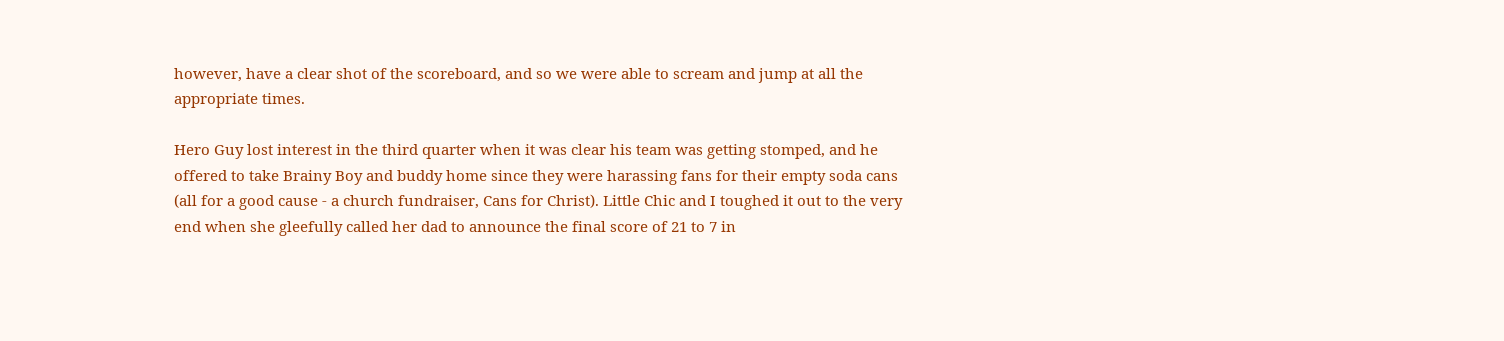however, have a clear shot of the scoreboard, and so we were able to scream and jump at all the appropriate times.

Hero Guy lost interest in the third quarter when it was clear his team was getting stomped, and he offered to take Brainy Boy and buddy home since they were harassing fans for their empty soda cans (all for a good cause - a church fundraiser, Cans for Christ). Little Chic and I toughed it out to the very end when she gleefully called her dad to announce the final score of 21 to 7 in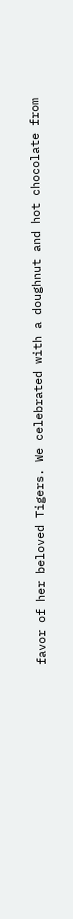favor of her beloved Tigers. We celebrated with a doughnut and hot chocolate from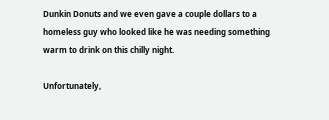Dunkin Donuts and we even gave a couple dollars to a homeless guy who looked like he was needing something warm to drink on this chilly night.

Unfortunately,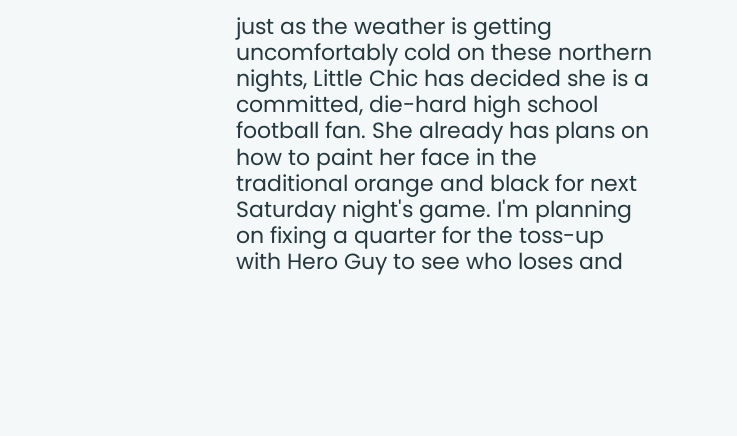just as the weather is getting uncomfortably cold on these northern nights, Little Chic has decided she is a committed, die-hard high school football fan. She already has plans on how to paint her face in the traditional orange and black for next Saturday night's game. I'm planning on fixing a quarter for the toss-up with Hero Guy to see who loses and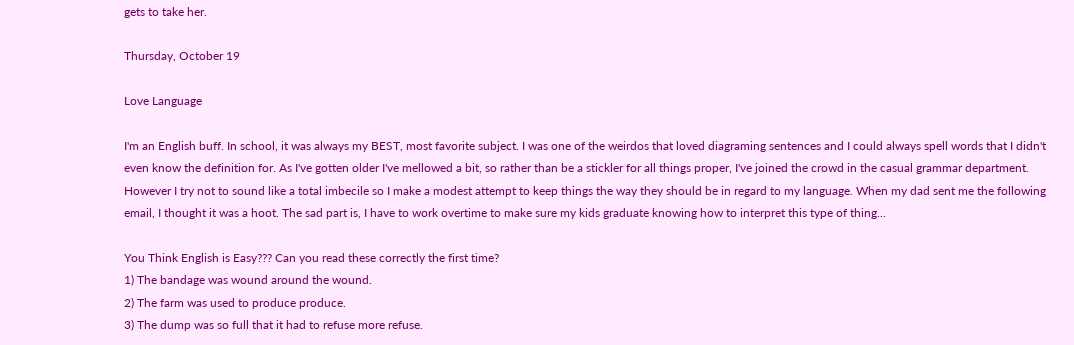gets to take her.

Thursday, October 19

Love Language

I'm an English buff. In school, it was always my BEST, most favorite subject. I was one of the weirdos that loved diagraming sentences and I could always spell words that I didn't even know the definition for. As I've gotten older I've mellowed a bit, so rather than be a stickler for all things proper, I've joined the crowd in the casual grammar department. However I try not to sound like a total imbecile so I make a modest attempt to keep things the way they should be in regard to my language. When my dad sent me the following email, I thought it was a hoot. The sad part is, I have to work overtime to make sure my kids graduate knowing how to interpret this type of thing...

You Think English is Easy??? Can you read these correctly the first time?
1) The bandage was wound around the wound.
2) The farm was used to produce produce.
3) The dump was so full that it had to refuse more refuse.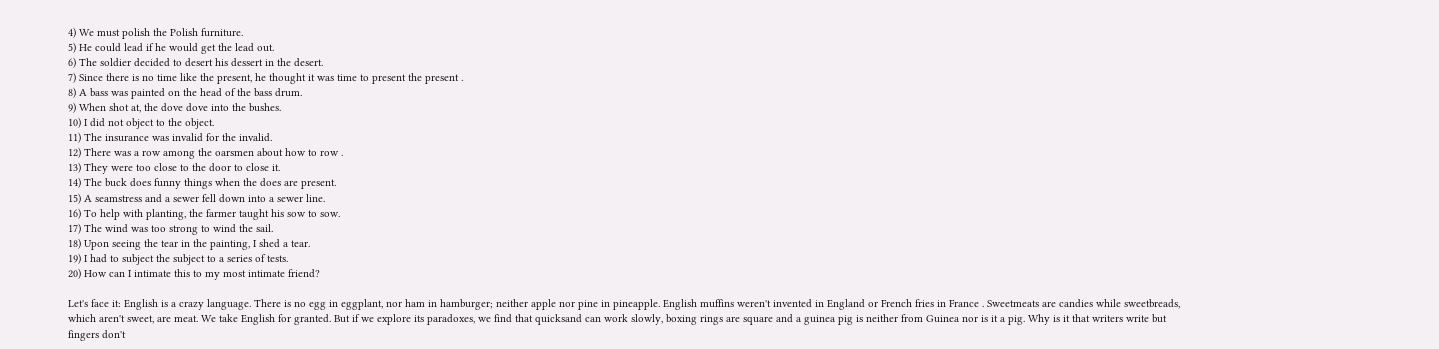4) We must polish the Polish furniture.
5) He could lead if he would get the lead out.
6) The soldier decided to desert his dessert in the desert.
7) Since there is no time like the present, he thought it was time to present the present .
8) A bass was painted on the head of the bass drum.
9) When shot at, the dove dove into the bushes.
10) I did not object to the object.
11) The insurance was invalid for the invalid.
12) There was a row among the oarsmen about how to row .
13) They were too close to the door to close it.
14) The buck does funny things when the does are present.
15) A seamstress and a sewer fell down into a sewer line.
16) To help with planting, the farmer taught his sow to sow.
17) The wind was too strong to wind the sail.
18) Upon seeing the tear in the painting, I shed a tear.
19) I had to subject the subject to a series of tests.
20) How can I intimate this to my most intimate friend?

Let's face it: English is a crazy language. There is no egg in eggplant, nor ham in hamburger; neither apple nor pine in pineapple. English muffins weren't invented in England or French fries in France . Sweetmeats are candies while sweetbreads, which aren't sweet, are meat. We take English for granted. But if we explore its paradoxes, we find that quicksand can work slowly, boxing rings are square and a guinea pig is neither from Guinea nor is it a pig. Why is it that writers write but fingers don't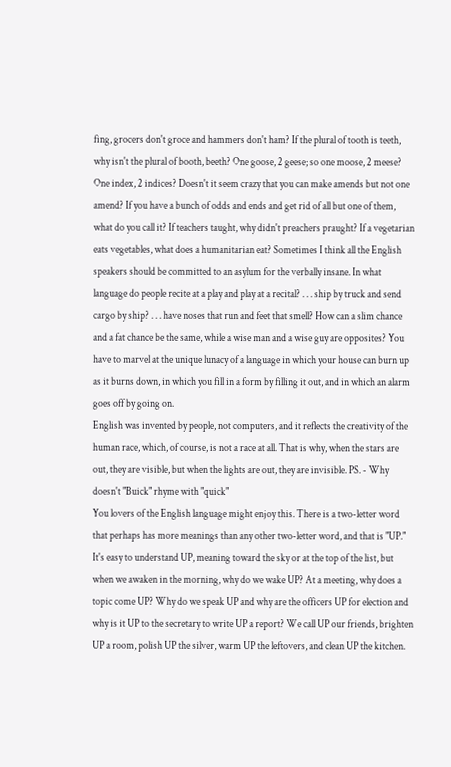fing, grocers don't groce and hammers don't ham? If the plural of tooth is teeth, why isn't the plural of booth, beeth? One goose, 2 geese; so one moose, 2 meese? One index, 2 indices? Doesn't it seem crazy that you can make amends but not one amend? If you have a bunch of odds and ends and get rid of all but one of them, what do you call it? If teachers taught, why didn't preachers praught? If a vegetarian eats vegetables, what does a humanitarian eat? Sometimes I think all the English speakers should be committed to an asylum for the verbally insane. In what language do people recite at a play and play at a recital? . . . ship by truck and send cargo by ship? . . . have noses that run and feet that smell? How can a slim chance and a fat chance be the same, while a wise man and a wise guy are opposites? You have to marvel at the unique lunacy of a language in which your house can burn up as it burns down, in which you fill in a form by filling it out, and in which an alarm goes off by going on.
English was invented by people, not computers, and it reflects the creativity of the human race, which, of course, is not a race at all. That is why, when the stars are out, they are visible, but when the lights are out, they are invisible. PS. - Why doesn't "Buick" rhyme with "quick"
You lovers of the English language might enjoy this. There is a two-letter word that perhaps has more meanings than any other two-letter word, and that is "UP." It's easy to understand UP, meaning toward the sky or at the top of the list, but when we awaken in the morning, why do we wake UP? At a meeting, why does a topic come UP? Why do we speak UP and why are the officers UP for election and why is it UP to the secretary to write UP a report? We call UP our friends, brighten UP a room, polish UP the silver, warm UP the leftovers, and clean UP the kitchen.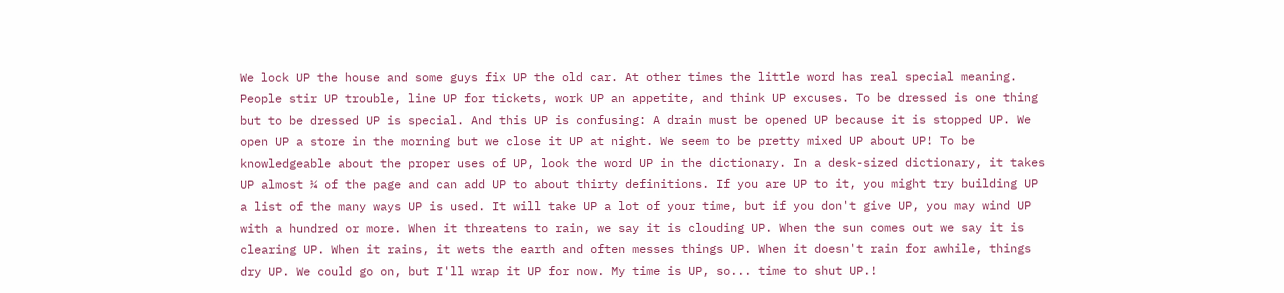We lock UP the house and some guys fix UP the old car. At other times the little word has real special meaning. People stir UP trouble, line UP for tickets, work UP an appetite, and think UP excuses. To be dressed is one thing but to be dressed UP is special. And this UP is confusing: A drain must be opened UP because it is stopped UP. We open UP a store in the morning but we close it UP at night. We seem to be pretty mixed UP about UP! To be knowledgeable about the proper uses of UP, look the word UP in the dictionary. In a desk-sized dictionary, it takes UP almost ¼ of the page and can add UP to about thirty definitions. If you are UP to it, you might try building UP a list of the many ways UP is used. It will take UP a lot of your time, but if you don't give UP, you may wind UP with a hundred or more. When it threatens to rain, we say it is clouding UP. When the sun comes out we say it is clearing UP. When it rains, it wets the earth and often messes things UP. When it doesn't rain for awhile, things dry UP. We could go on, but I'll wrap it UP for now. My time is UP, so... time to shut UP.!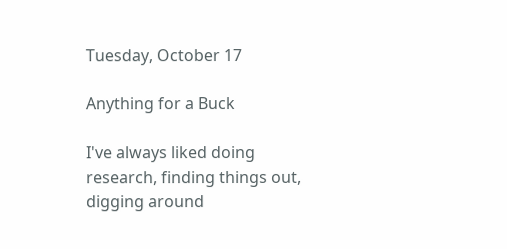Tuesday, October 17

Anything for a Buck

I've always liked doing research, finding things out, digging around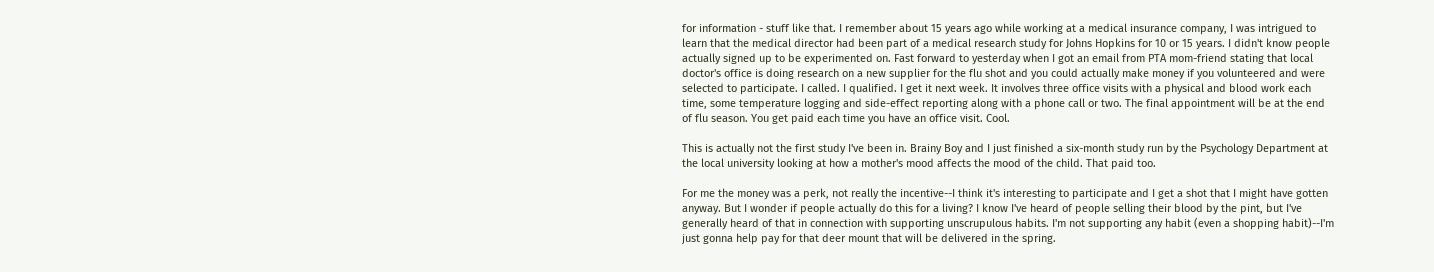for information - stuff like that. I remember about 15 years ago while working at a medical insurance company, I was intrigued to learn that the medical director had been part of a medical research study for Johns Hopkins for 10 or 15 years. I didn't know people actually signed up to be experimented on. Fast forward to yesterday when I got an email from PTA mom-friend stating that local doctor's office is doing research on a new supplier for the flu shot and you could actually make money if you volunteered and were selected to participate. I called. I qualified. I get it next week. It involves three office visits with a physical and blood work each time, some temperature logging and side-effect reporting along with a phone call or two. The final appointment will be at the end of flu season. You get paid each time you have an office visit. Cool.

This is actually not the first study I've been in. Brainy Boy and I just finished a six-month study run by the Psychology Department at the local university looking at how a mother's mood affects the mood of the child. That paid too.

For me the money was a perk, not really the incentive--I think it's interesting to participate and I get a shot that I might have gotten anyway. But I wonder if people actually do this for a living? I know I've heard of people selling their blood by the pint, but I've generally heard of that in connection with supporting unscrupulous habits. I'm not supporting any habit (even a shopping habit)--I'm just gonna help pay for that deer mount that will be delivered in the spring.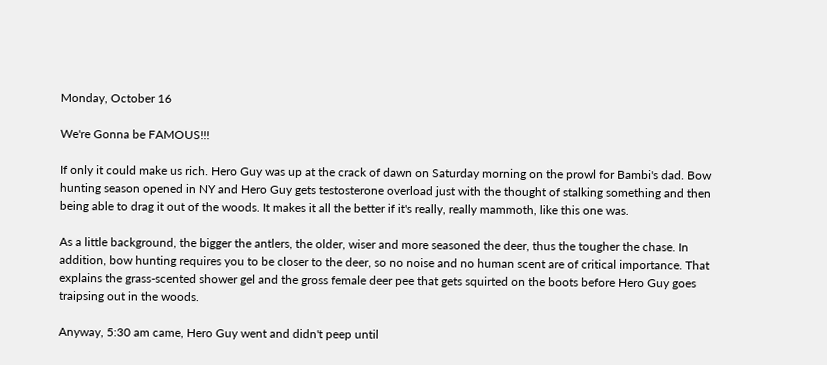Monday, October 16

We're Gonna be FAMOUS!!!

If only it could make us rich. Hero Guy was up at the crack of dawn on Saturday morning on the prowl for Bambi's dad. Bow hunting season opened in NY and Hero Guy gets testosterone overload just with the thought of stalking something and then being able to drag it out of the woods. It makes it all the better if it's really, really mammoth, like this one was.

As a little background, the bigger the antlers, the older, wiser and more seasoned the deer, thus the tougher the chase. In addition, bow hunting requires you to be closer to the deer, so no noise and no human scent are of critical importance. That explains the grass-scented shower gel and the gross female deer pee that gets squirted on the boots before Hero Guy goes traipsing out in the woods.

Anyway, 5:30 am came, Hero Guy went and didn't peep until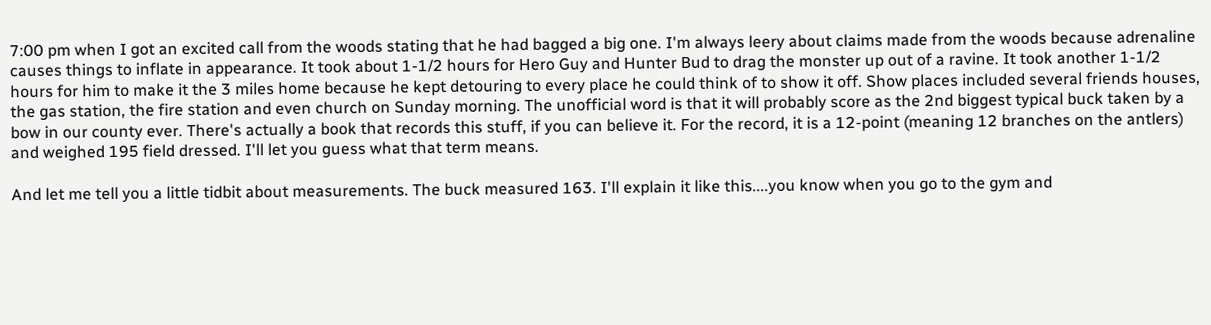7:00 pm when I got an excited call from the woods stating that he had bagged a big one. I'm always leery about claims made from the woods because adrenaline causes things to inflate in appearance. It took about 1-1/2 hours for Hero Guy and Hunter Bud to drag the monster up out of a ravine. It took another 1-1/2 hours for him to make it the 3 miles home because he kept detouring to every place he could think of to show it off. Show places included several friends houses, the gas station, the fire station and even church on Sunday morning. The unofficial word is that it will probably score as the 2nd biggest typical buck taken by a bow in our county ever. There's actually a book that records this stuff, if you can believe it. For the record, it is a 12-point (meaning 12 branches on the antlers) and weighed 195 field dressed. I'll let you guess what that term means.

And let me tell you a little tidbit about measurements. The buck measured 163. I'll explain it like this....you know when you go to the gym and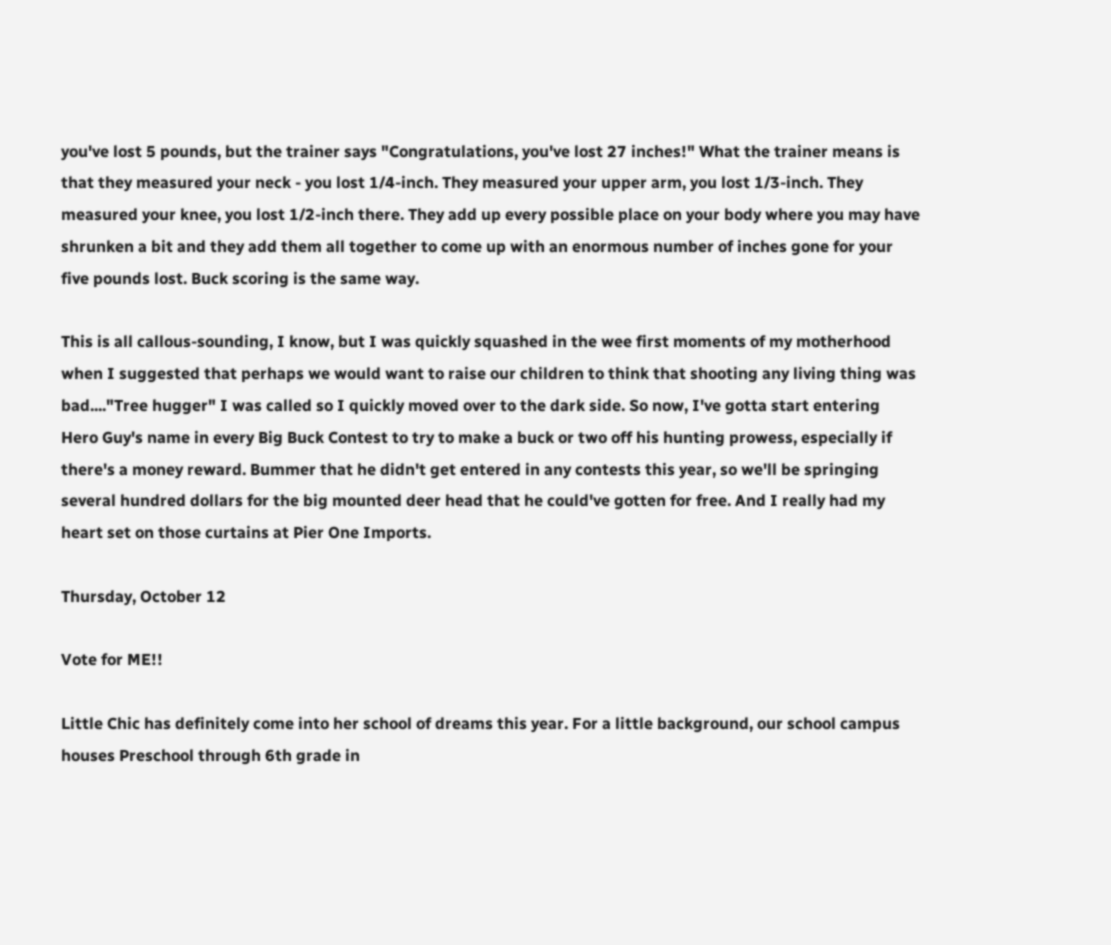you've lost 5 pounds, but the trainer says "Congratulations, you've lost 27 inches!" What the trainer means is that they measured your neck - you lost 1/4-inch. They measured your upper arm, you lost 1/3-inch. They measured your knee, you lost 1/2-inch there. They add up every possible place on your body where you may have shrunken a bit and they add them all together to come up with an enormous number of inches gone for your five pounds lost. Buck scoring is the same way.

This is all callous-sounding, I know, but I was quickly squashed in the wee first moments of my motherhood when I suggested that perhaps we would want to raise our children to think that shooting any living thing was bad...."Tree hugger" I was called so I quickly moved over to the dark side. So now, I've gotta start entering Hero Guy's name in every Big Buck Contest to try to make a buck or two off his hunting prowess, especially if there's a money reward. Bummer that he didn't get entered in any contests this year, so we'll be springing several hundred dollars for the big mounted deer head that he could've gotten for free. And I really had my heart set on those curtains at Pier One Imports.

Thursday, October 12

Vote for ME!!

Little Chic has definitely come into her school of dreams this year. For a little background, our school campus houses Preschool through 6th grade in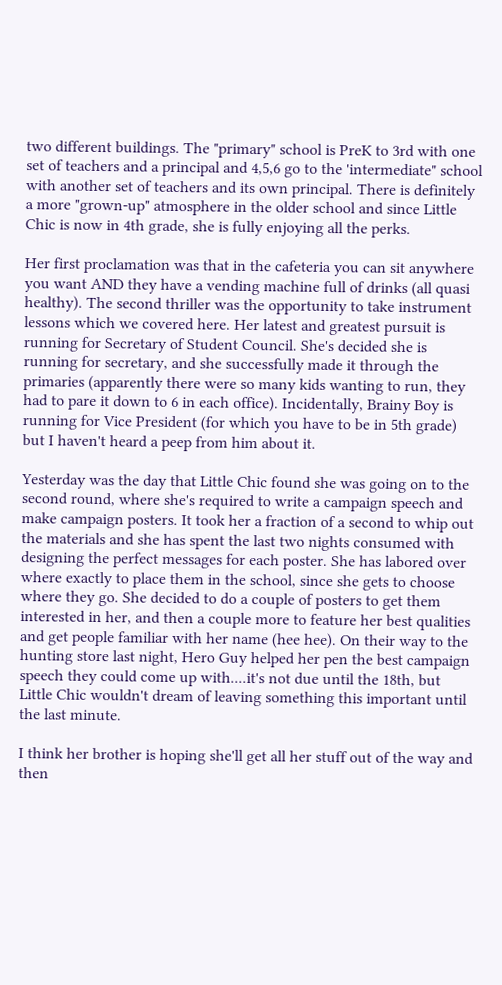two different buildings. The "primary" school is PreK to 3rd with one set of teachers and a principal and 4,5,6 go to the 'intermediate" school with another set of teachers and its own principal. There is definitely a more "grown-up" atmosphere in the older school and since Little Chic is now in 4th grade, she is fully enjoying all the perks.

Her first proclamation was that in the cafeteria you can sit anywhere you want AND they have a vending machine full of drinks (all quasi healthy). The second thriller was the opportunity to take instrument lessons which we covered here. Her latest and greatest pursuit is running for Secretary of Student Council. She's decided she is running for secretary, and she successfully made it through the primaries (apparently there were so many kids wanting to run, they had to pare it down to 6 in each office). Incidentally, Brainy Boy is running for Vice President (for which you have to be in 5th grade) but I haven't heard a peep from him about it.

Yesterday was the day that Little Chic found she was going on to the second round, where she's required to write a campaign speech and make campaign posters. It took her a fraction of a second to whip out the materials and she has spent the last two nights consumed with designing the perfect messages for each poster. She has labored over where exactly to place them in the school, since she gets to choose where they go. She decided to do a couple of posters to get them interested in her, and then a couple more to feature her best qualities and get people familiar with her name (hee hee). On their way to the hunting store last night, Hero Guy helped her pen the best campaign speech they could come up with....it's not due until the 18th, but Little Chic wouldn't dream of leaving something this important until the last minute.

I think her brother is hoping she'll get all her stuff out of the way and then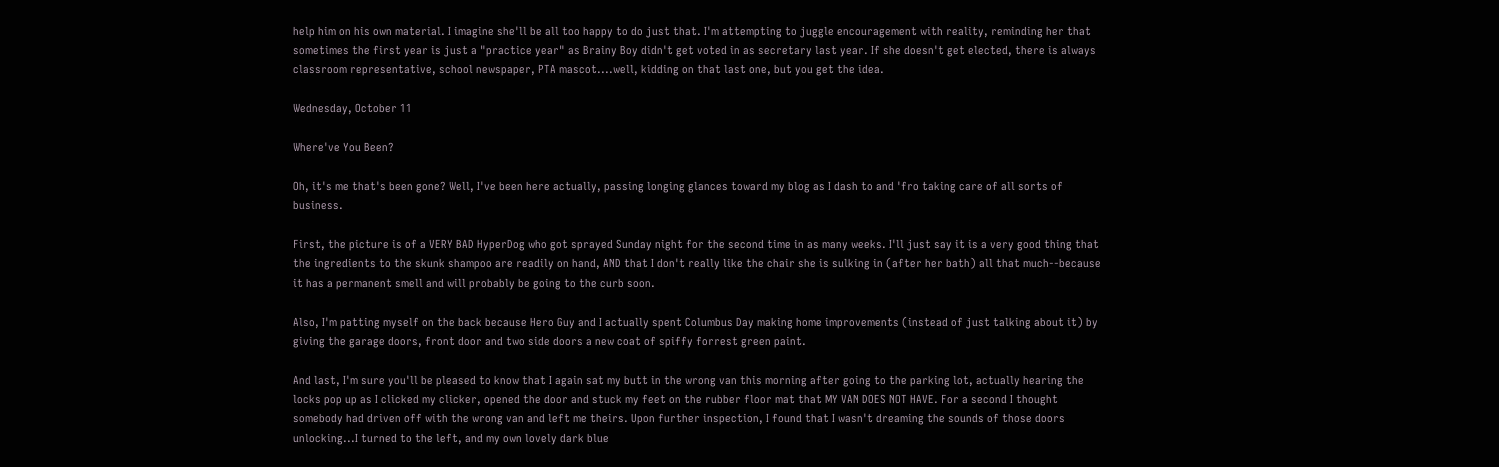help him on his own material. I imagine she'll be all too happy to do just that. I'm attempting to juggle encouragement with reality, reminding her that sometimes the first year is just a "practice year" as Brainy Boy didn't get voted in as secretary last year. If she doesn't get elected, there is always classroom representative, school newspaper, PTA mascot....well, kidding on that last one, but you get the idea.

Wednesday, October 11

Where've You Been?

Oh, it's me that's been gone? Well, I've been here actually, passing longing glances toward my blog as I dash to and 'fro taking care of all sorts of business.

First, the picture is of a VERY BAD HyperDog who got sprayed Sunday night for the second time in as many weeks. I'll just say it is a very good thing that the ingredients to the skunk shampoo are readily on hand, AND that I don't really like the chair she is sulking in (after her bath) all that much--because it has a permanent smell and will probably be going to the curb soon.

Also, I'm patting myself on the back because Hero Guy and I actually spent Columbus Day making home improvements (instead of just talking about it) by giving the garage doors, front door and two side doors a new coat of spiffy forrest green paint.

And last, I'm sure you'll be pleased to know that I again sat my butt in the wrong van this morning after going to the parking lot, actually hearing the locks pop up as I clicked my clicker, opened the door and stuck my feet on the rubber floor mat that MY VAN DOES NOT HAVE. For a second I thought somebody had driven off with the wrong van and left me theirs. Upon further inspection, I found that I wasn't dreaming the sounds of those doors unlocking...I turned to the left, and my own lovely dark blue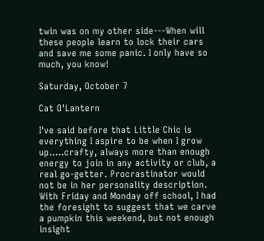twin was on my other side---When will these people learn to lock their cars and save me some panic. I only have so much, you know!

Saturday, October 7

Cat O'Lantern

I've said before that Little Chic is everything I aspire to be when I grow up.....crafty, always more than enough energy to join in any activity or club, a real go-getter. Procrastinator would not be in her personality description. With Friday and Monday off school, I had the foresight to suggest that we carve a pumpkin this weekend, but not enough insight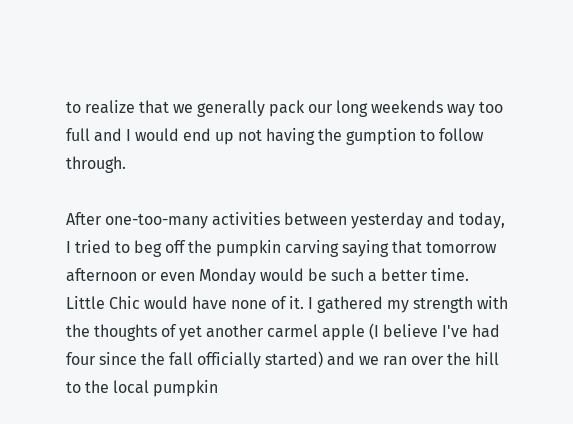to realize that we generally pack our long weekends way too full and I would end up not having the gumption to follow through.

After one-too-many activities between yesterday and today, I tried to beg off the pumpkin carving saying that tomorrow afternoon or even Monday would be such a better time. Little Chic would have none of it. I gathered my strength with the thoughts of yet another carmel apple (I believe I've had four since the fall officially started) and we ran over the hill to the local pumpkin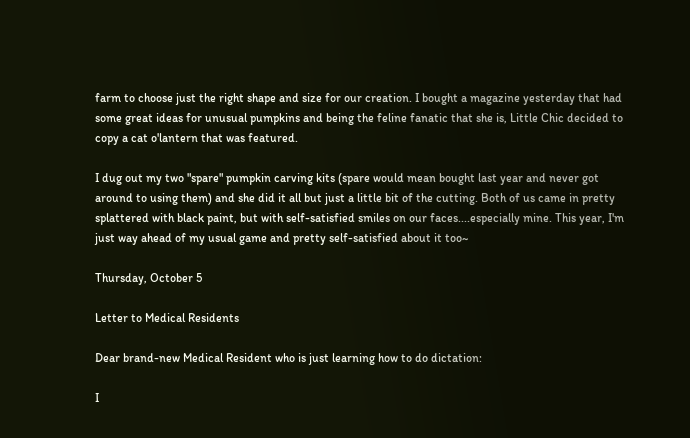farm to choose just the right shape and size for our creation. I bought a magazine yesterday that had some great ideas for unusual pumpkins and being the feline fanatic that she is, Little Chic decided to copy a cat o'lantern that was featured.

I dug out my two "spare" pumpkin carving kits (spare would mean bought last year and never got around to using them) and she did it all but just a little bit of the cutting. Both of us came in pretty splattered with black paint, but with self-satisfied smiles on our faces....especially mine. This year, I'm just way ahead of my usual game and pretty self-satisfied about it too~

Thursday, October 5

Letter to Medical Residents

Dear brand-new Medical Resident who is just learning how to do dictation:

I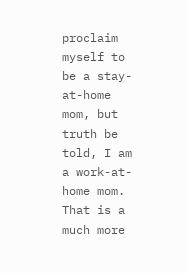proclaim myself to be a stay-at-home mom, but truth be told, I am a work-at-home mom. That is a much more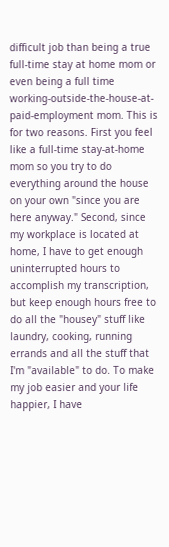difficult job than being a true full-time stay at home mom or even being a full time working-outside-the-house-at-paid-employment mom. This is for two reasons. First you feel like a full-time stay-at-home mom so you try to do everything around the house on your own "since you are here anyway." Second, since my workplace is located at home, I have to get enough uninterrupted hours to accomplish my transcription, but keep enough hours free to do all the "housey" stuff like laundry, cooking, running errands and all the stuff that I'm "available" to do. To make my job easier and your life happier, I have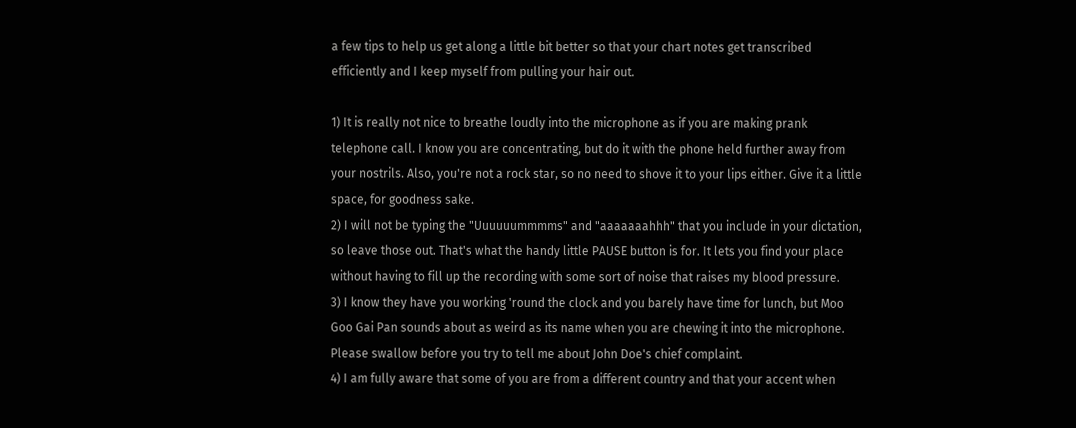a few tips to help us get along a little bit better so that your chart notes get transcribed efficiently and I keep myself from pulling your hair out.

1) It is really not nice to breathe loudly into the microphone as if you are making prank telephone call. I know you are concentrating, but do it with the phone held further away from your nostrils. Also, you're not a rock star, so no need to shove it to your lips either. Give it a little space, for goodness sake.
2) I will not be typing the "Uuuuuummmms" and "aaaaaaahhh" that you include in your dictation, so leave those out. That's what the handy little PAUSE button is for. It lets you find your place without having to fill up the recording with some sort of noise that raises my blood pressure.
3) I know they have you working 'round the clock and you barely have time for lunch, but Moo Goo Gai Pan sounds about as weird as its name when you are chewing it into the microphone. Please swallow before you try to tell me about John Doe's chief complaint.
4) I am fully aware that some of you are from a different country and that your accent when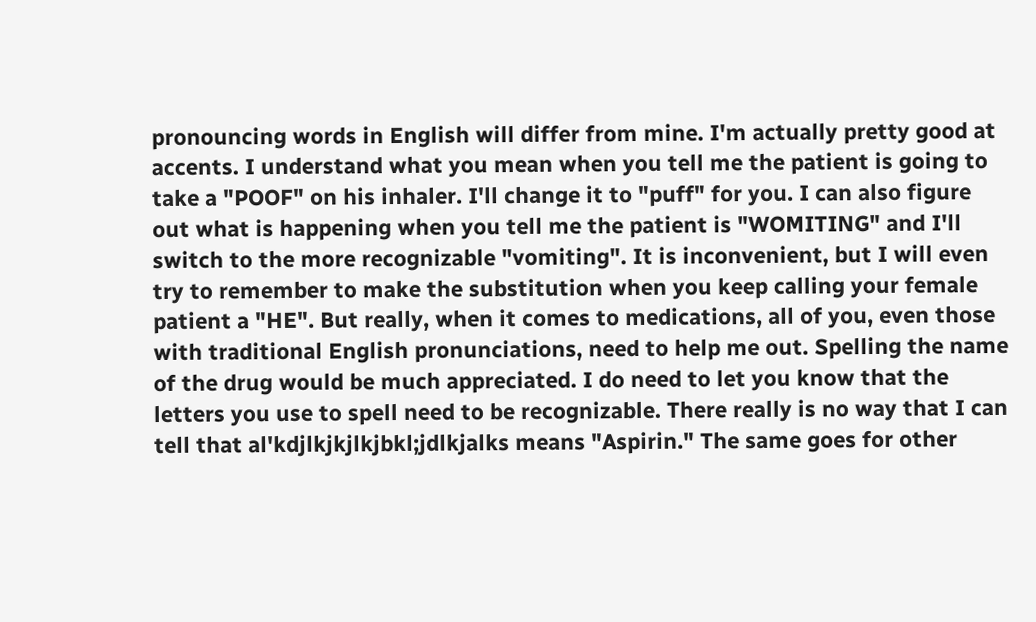pronouncing words in English will differ from mine. I'm actually pretty good at accents. I understand what you mean when you tell me the patient is going to take a "POOF" on his inhaler. I'll change it to "puff" for you. I can also figure out what is happening when you tell me the patient is "WOMITING" and I'll switch to the more recognizable "vomiting". It is inconvenient, but I will even try to remember to make the substitution when you keep calling your female patient a "HE". But really, when it comes to medications, all of you, even those with traditional English pronunciations, need to help me out. Spelling the name of the drug would be much appreciated. I do need to let you know that the letters you use to spell need to be recognizable. There really is no way that I can tell that al'kdjlkjkjlkjbkl;jdlkjalks means "Aspirin." The same goes for other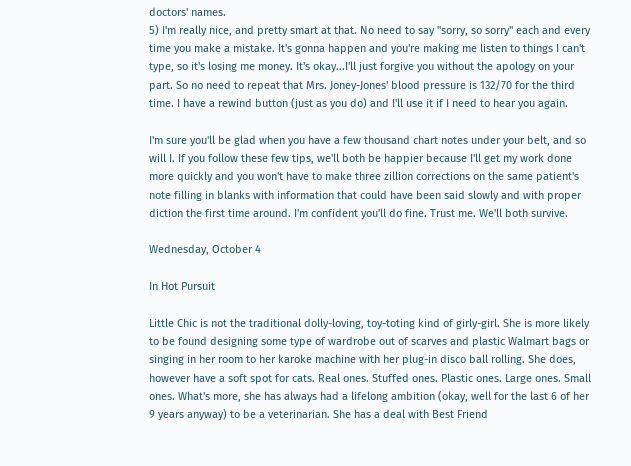doctors' names.
5) I'm really nice, and pretty smart at that. No need to say "sorry, so sorry" each and every time you make a mistake. It's gonna happen and you're making me listen to things I can't type, so it's losing me money. It's okay...I'll just forgive you without the apology on your part. So no need to repeat that Mrs. Joney-Jones' blood pressure is 132/70 for the third time. I have a rewind button (just as you do) and I'll use it if I need to hear you again.

I'm sure you'll be glad when you have a few thousand chart notes under your belt, and so will I. If you follow these few tips, we'll both be happier because I'll get my work done more quickly and you won't have to make three zillion corrections on the same patient's note filling in blanks with information that could have been said slowly and with proper diction the first time around. I'm confident you'll do fine. Trust me. We'll both survive.

Wednesday, October 4

In Hot Pursuit

Little Chic is not the traditional dolly-loving, toy-toting kind of girly-girl. She is more likely to be found designing some type of wardrobe out of scarves and plastic Walmart bags or singing in her room to her karoke machine with her plug-in disco ball rolling. She does, however have a soft spot for cats. Real ones. Stuffed ones. Plastic ones. Large ones. Small ones. What's more, she has always had a lifelong ambition (okay, well for the last 6 of her 9 years anyway) to be a veterinarian. She has a deal with Best Friend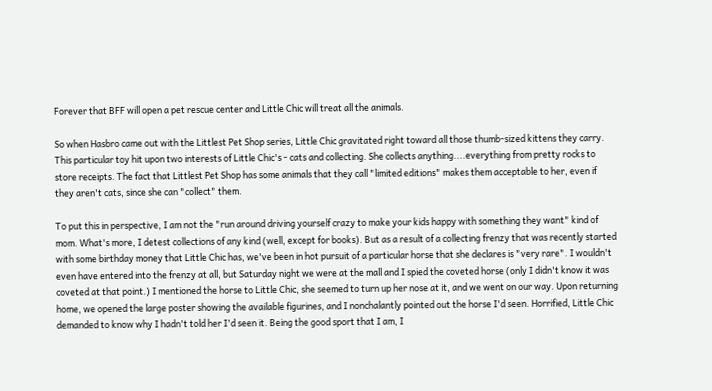Forever that BFF will open a pet rescue center and Little Chic will treat all the animals.

So when Hasbro came out with the Littlest Pet Shop series, Little Chic gravitated right toward all those thumb-sized kittens they carry. This particular toy hit upon two interests of Little Chic's - cats and collecting. She collects anything....everything from pretty rocks to store receipts. The fact that Littlest Pet Shop has some animals that they call "limited editions" makes them acceptable to her, even if they aren't cats, since she can "collect" them.

To put this in perspective, I am not the "run around driving yourself crazy to make your kids happy with something they want" kind of mom. What's more, I detest collections of any kind (well, except for books). But as a result of a collecting frenzy that was recently started with some birthday money that Little Chic has, we've been in hot pursuit of a particular horse that she declares is "very rare". I wouldn't even have entered into the frenzy at all, but Saturday night we were at the mall and I spied the coveted horse (only I didn't know it was coveted at that point.) I mentioned the horse to Little Chic, she seemed to turn up her nose at it, and we went on our way. Upon returning home, we opened the large poster showing the available figurines, and I nonchalantly pointed out the horse I'd seen. Horrified, Little Chic demanded to know why I hadn't told her I'd seen it. Being the good sport that I am, I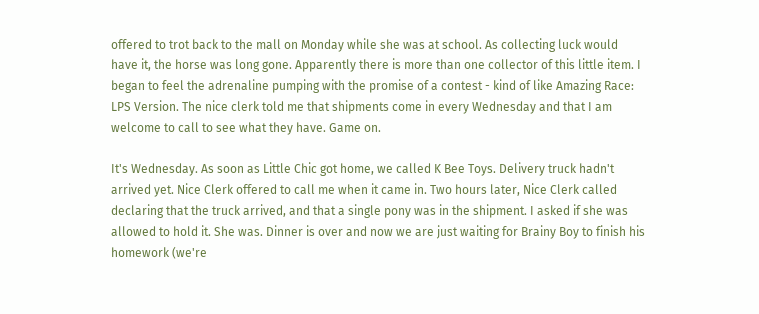offered to trot back to the mall on Monday while she was at school. As collecting luck would have it, the horse was long gone. Apparently there is more than one collector of this little item. I began to feel the adrenaline pumping with the promise of a contest - kind of like Amazing Race: LPS Version. The nice clerk told me that shipments come in every Wednesday and that I am welcome to call to see what they have. Game on.

It's Wednesday. As soon as Little Chic got home, we called K Bee Toys. Delivery truck hadn't arrived yet. Nice Clerk offered to call me when it came in. Two hours later, Nice Clerk called declaring that the truck arrived, and that a single pony was in the shipment. I asked if she was allowed to hold it. She was. Dinner is over and now we are just waiting for Brainy Boy to finish his homework (we're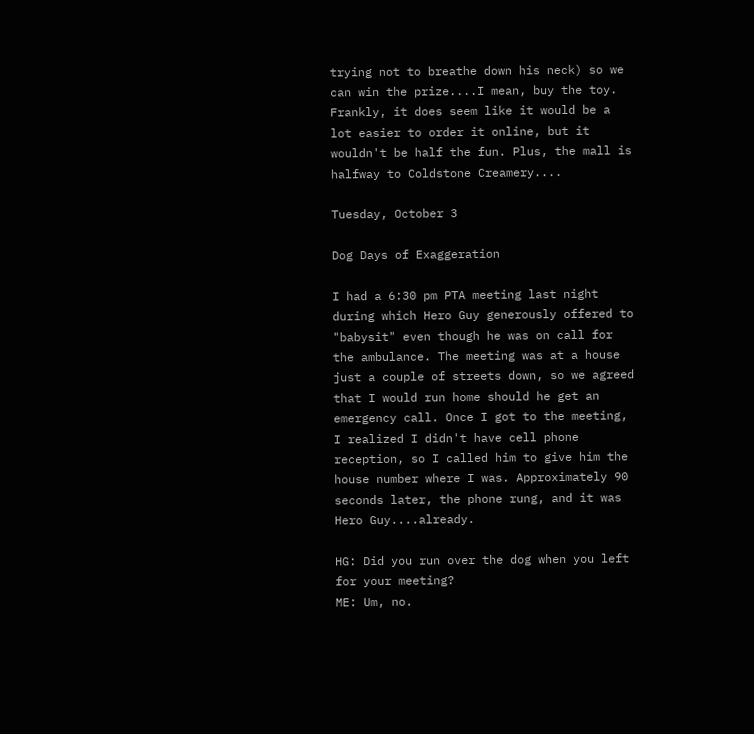trying not to breathe down his neck) so we can win the prize....I mean, buy the toy. Frankly, it does seem like it would be a lot easier to order it online, but it wouldn't be half the fun. Plus, the mall is halfway to Coldstone Creamery....

Tuesday, October 3

Dog Days of Exaggeration

I had a 6:30 pm PTA meeting last night during which Hero Guy generously offered to "babysit" even though he was on call for the ambulance. The meeting was at a house just a couple of streets down, so we agreed that I would run home should he get an emergency call. Once I got to the meeting, I realized I didn't have cell phone reception, so I called him to give him the house number where I was. Approximately 90 seconds later, the phone rung, and it was Hero Guy....already.

HG: Did you run over the dog when you left for your meeting?
ME: Um, no.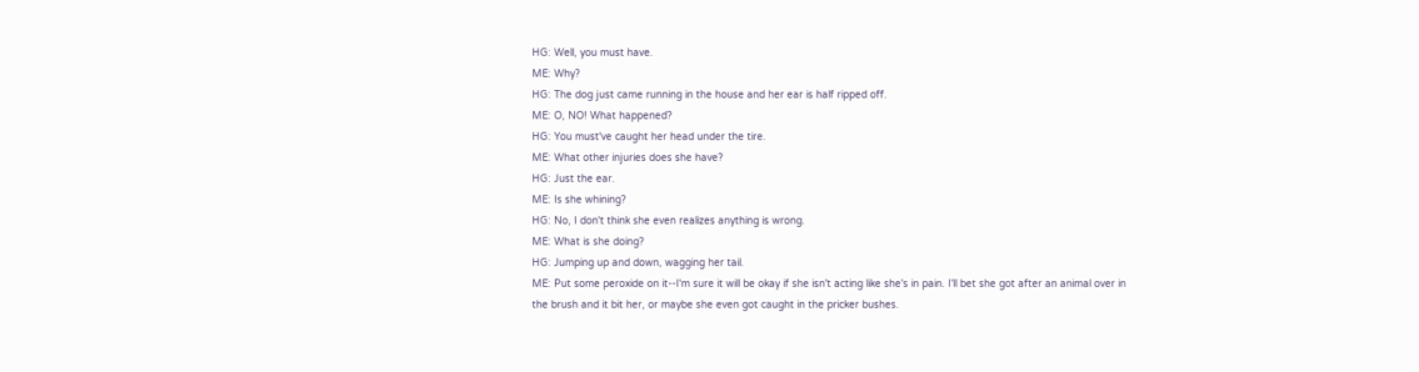HG: Well, you must have.
ME: Why?
HG: The dog just came running in the house and her ear is half ripped off.
ME: O, NO! What happened?
HG: You must've caught her head under the tire.
ME: What other injuries does she have?
HG: Just the ear.
ME: Is she whining?
HG: No, I don't think she even realizes anything is wrong.
ME: What is she doing?
HG: Jumping up and down, wagging her tail.
ME: Put some peroxide on it--I'm sure it will be okay if she isn't acting like she's in pain. I'll bet she got after an animal over in the brush and it bit her, or maybe she even got caught in the pricker bushes.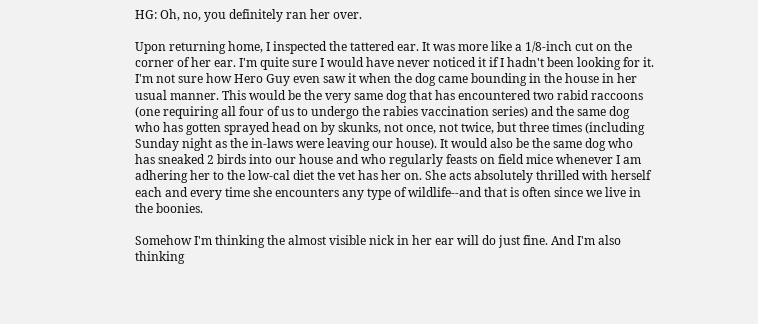HG: Oh, no, you definitely ran her over.

Upon returning home, I inspected the tattered ear. It was more like a 1/8-inch cut on the corner of her ear. I'm quite sure I would have never noticed it if I hadn't been looking for it. I'm not sure how Hero Guy even saw it when the dog came bounding in the house in her usual manner. This would be the very same dog that has encountered two rabid raccoons (one requiring all four of us to undergo the rabies vaccination series) and the same dog who has gotten sprayed head on by skunks, not once, not twice, but three times (including Sunday night as the in-laws were leaving our house). It would also be the same dog who has sneaked 2 birds into our house and who regularly feasts on field mice whenever I am adhering her to the low-cal diet the vet has her on. She acts absolutely thrilled with herself each and every time she encounters any type of wildlife--and that is often since we live in the boonies.

Somehow I'm thinking the almost visible nick in her ear will do just fine. And I'm also thinking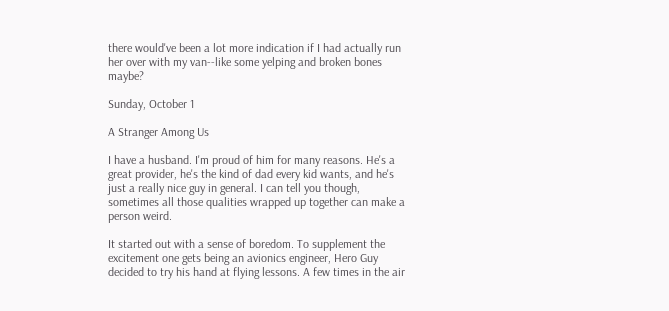there would've been a lot more indication if I had actually run her over with my van--like some yelping and broken bones maybe?

Sunday, October 1

A Stranger Among Us

I have a husband. I'm proud of him for many reasons. He's a great provider, he's the kind of dad every kid wants, and he's just a really nice guy in general. I can tell you though, sometimes all those qualities wrapped up together can make a person weird.

It started out with a sense of boredom. To supplement the excitement one gets being an avionics engineer, Hero Guy decided to try his hand at flying lessons. A few times in the air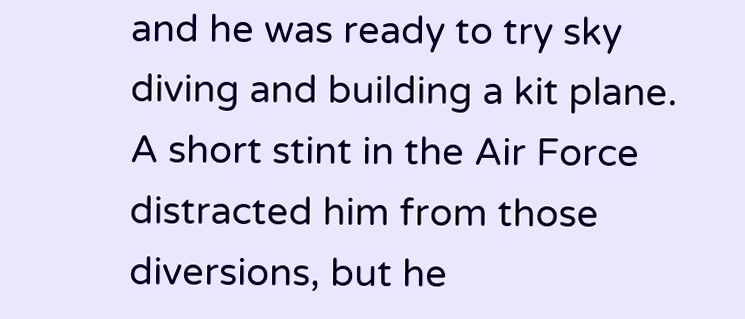and he was ready to try sky diving and building a kit plane. A short stint in the Air Force distracted him from those diversions, but he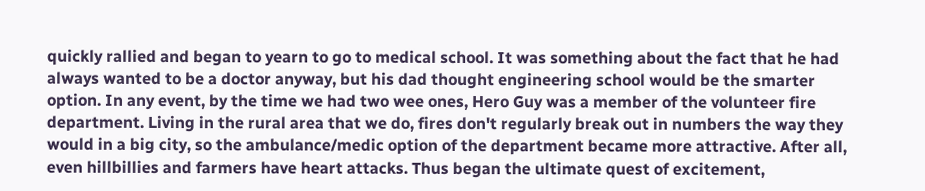quickly rallied and began to yearn to go to medical school. It was something about the fact that he had always wanted to be a doctor anyway, but his dad thought engineering school would be the smarter option. In any event, by the time we had two wee ones, Hero Guy was a member of the volunteer fire department. Living in the rural area that we do, fires don't regularly break out in numbers the way they would in a big city, so the ambulance/medic option of the department became more attractive. After all, even hillbillies and farmers have heart attacks. Thus began the ultimate quest of excitement,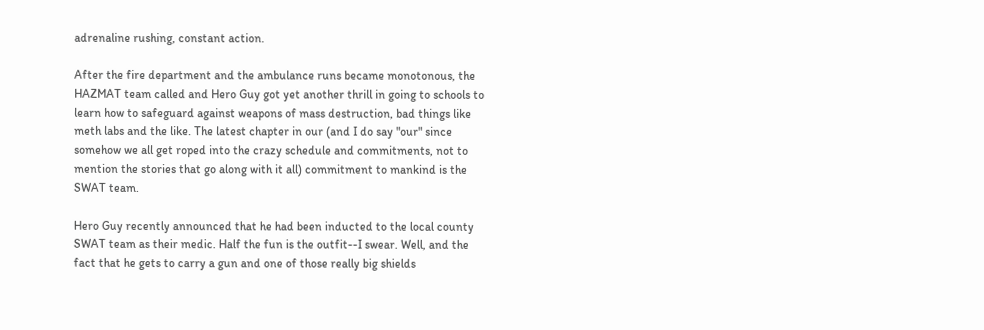adrenaline rushing, constant action.

After the fire department and the ambulance runs became monotonous, the HAZMAT team called and Hero Guy got yet another thrill in going to schools to learn how to safeguard against weapons of mass destruction, bad things like meth labs and the like. The latest chapter in our (and I do say "our" since somehow we all get roped into the crazy schedule and commitments, not to mention the stories that go along with it all) commitment to mankind is the SWAT team.

Hero Guy recently announced that he had been inducted to the local county SWAT team as their medic. Half the fun is the outfit--I swear. Well, and the fact that he gets to carry a gun and one of those really big shields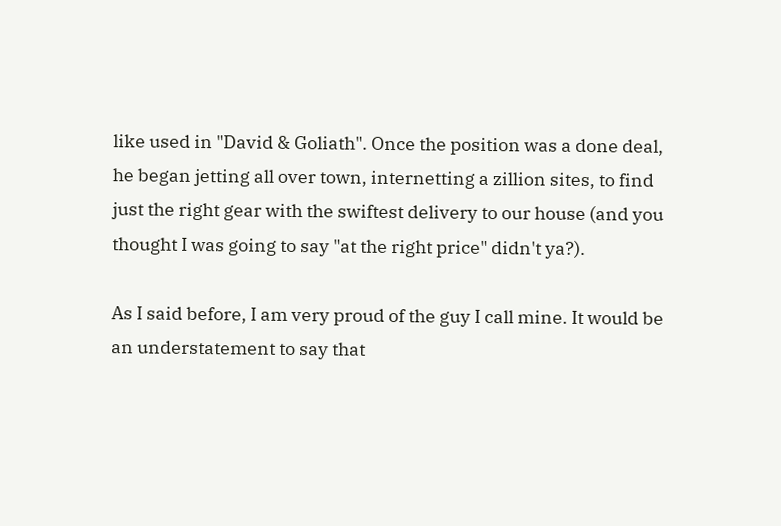like used in "David & Goliath". Once the position was a done deal, he began jetting all over town, internetting a zillion sites, to find just the right gear with the swiftest delivery to our house (and you thought I was going to say "at the right price" didn't ya?).

As I said before, I am very proud of the guy I call mine. It would be an understatement to say that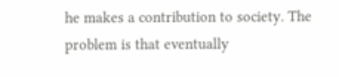he makes a contribution to society. The problem is that eventually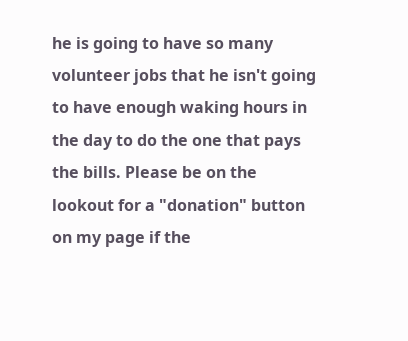he is going to have so many volunteer jobs that he isn't going to have enough waking hours in the day to do the one that pays the bills. Please be on the lookout for a "donation" button on my page if the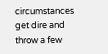circumstances get dire and throw a few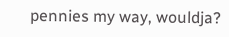pennies my way, wouldja?